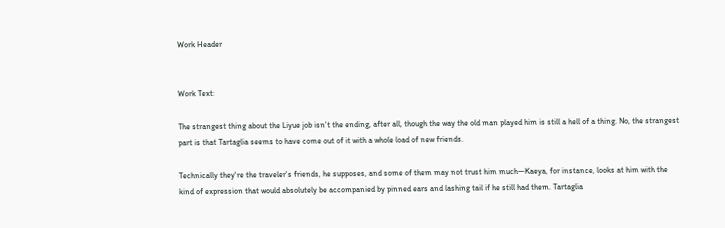Work Header


Work Text:

The strangest thing about the Liyue job isn't the ending, after all, though the way the old man played him is still a hell of a thing. No, the strangest part is that Tartaglia seems to have come out of it with a whole load of new friends.

Technically they're the traveler's friends, he supposes, and some of them may not trust him much—Kaeya, for instance, looks at him with the kind of expression that would absolutely be accompanied by pinned ears and lashing tail if he still had them. Tartaglia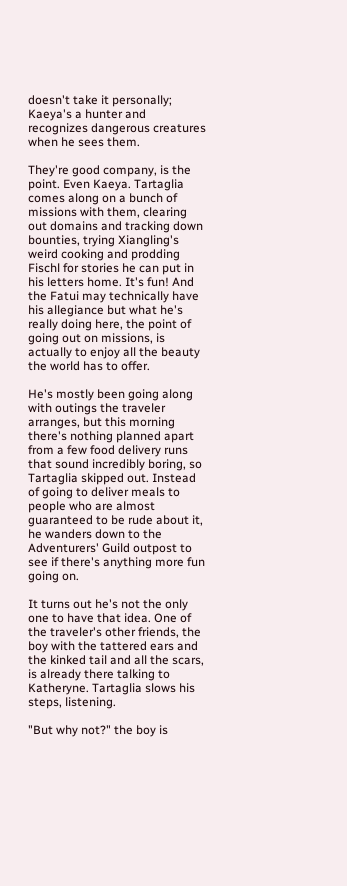doesn't take it personally; Kaeya's a hunter and recognizes dangerous creatures when he sees them.

They're good company, is the point. Even Kaeya. Tartaglia comes along on a bunch of missions with them, clearing out domains and tracking down bounties, trying Xiangling's weird cooking and prodding Fischl for stories he can put in his letters home. It's fun! And the Fatui may technically have his allegiance but what he's really doing here, the point of going out on missions, is actually to enjoy all the beauty the world has to offer.

He's mostly been going along with outings the traveler arranges, but this morning there's nothing planned apart from a few food delivery runs that sound incredibly boring, so Tartaglia skipped out. Instead of going to deliver meals to people who are almost guaranteed to be rude about it, he wanders down to the Adventurers' Guild outpost to see if there's anything more fun going on.

It turns out he's not the only one to have that idea. One of the traveler's other friends, the boy with the tattered ears and the kinked tail and all the scars, is already there talking to Katheryne. Tartaglia slows his steps, listening.

"But why not?" the boy is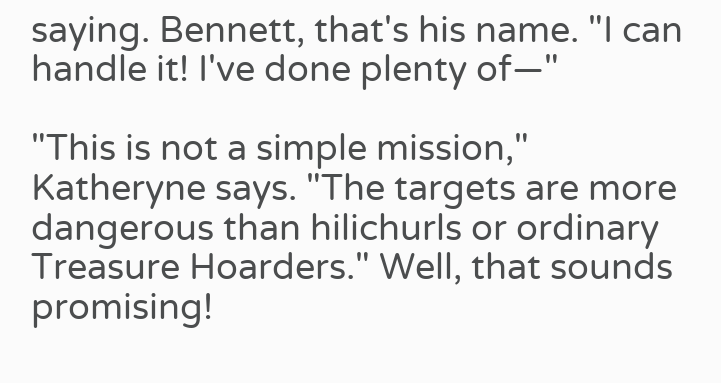saying. Bennett, that's his name. "I can handle it! I've done plenty of—"

"This is not a simple mission," Katheryne says. "The targets are more dangerous than hilichurls or ordinary Treasure Hoarders." Well, that sounds promising!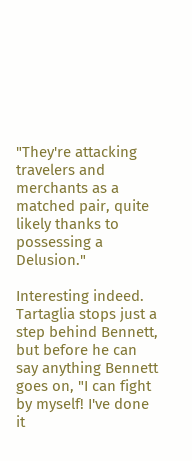"They're attacking travelers and merchants as a matched pair, quite likely thanks to possessing a Delusion."

Interesting indeed. Tartaglia stops just a step behind Bennett, but before he can say anything Bennett goes on, "I can fight by myself! I've done it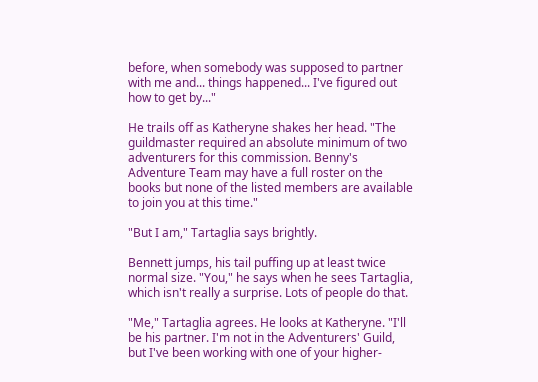before, when somebody was supposed to partner with me and... things happened... I've figured out how to get by..."

He trails off as Katheryne shakes her head. "The guildmaster required an absolute minimum of two adventurers for this commission. Benny's Adventure Team may have a full roster on the books but none of the listed members are available to join you at this time."

"But I am," Tartaglia says brightly.

Bennett jumps, his tail puffing up at least twice normal size. "You," he says when he sees Tartaglia, which isn't really a surprise. Lots of people do that.

"Me," Tartaglia agrees. He looks at Katheryne. "I'll be his partner. I'm not in the Adventurers' Guild, but I've been working with one of your higher-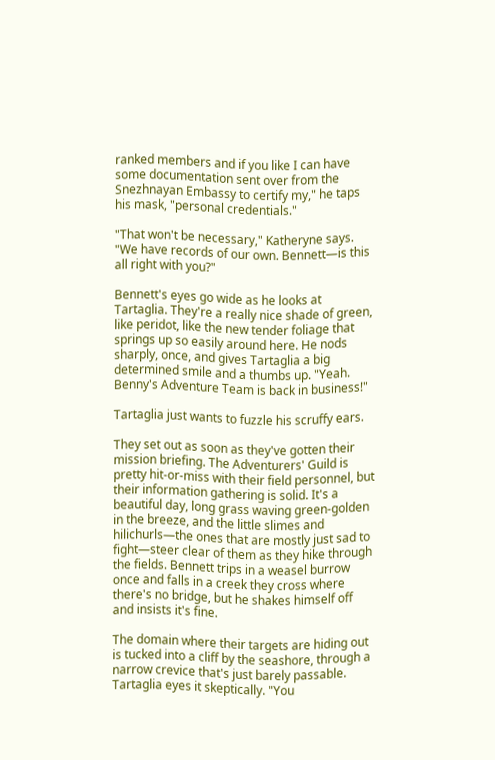ranked members and if you like I can have some documentation sent over from the Snezhnayan Embassy to certify my," he taps his mask, "personal credentials."

"That won't be necessary," Katheryne says. "We have records of our own. Bennett—is this all right with you?"

Bennett's eyes go wide as he looks at Tartaglia. They're a really nice shade of green, like peridot, like the new tender foliage that springs up so easily around here. He nods sharply, once, and gives Tartaglia a big determined smile and a thumbs up. "Yeah. Benny's Adventure Team is back in business!"

Tartaglia just wants to fuzzle his scruffy ears.

They set out as soon as they've gotten their mission briefing. The Adventurers' Guild is pretty hit-or-miss with their field personnel, but their information gathering is solid. It's a beautiful day, long grass waving green-golden in the breeze, and the little slimes and hilichurls—the ones that are mostly just sad to fight—steer clear of them as they hike through the fields. Bennett trips in a weasel burrow once and falls in a creek they cross where there's no bridge, but he shakes himself off and insists it's fine.

The domain where their targets are hiding out is tucked into a cliff by the seashore, through a narrow crevice that's just barely passable. Tartaglia eyes it skeptically. "You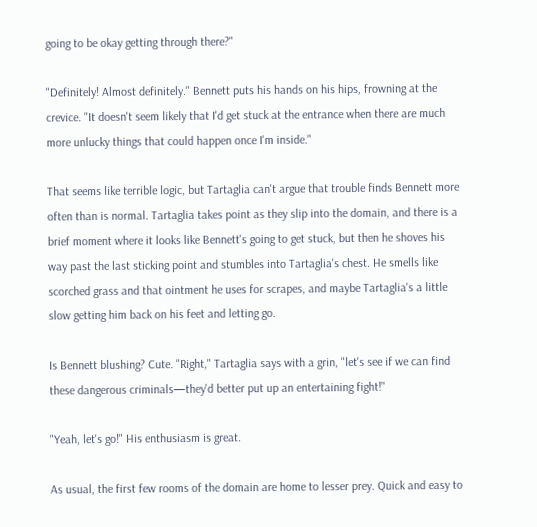going to be okay getting through there?"

"Definitely! Almost definitely." Bennett puts his hands on his hips, frowning at the crevice. "It doesn't seem likely that I'd get stuck at the entrance when there are much more unlucky things that could happen once I'm inside."

That seems like terrible logic, but Tartaglia can't argue that trouble finds Bennett more often than is normal. Tartaglia takes point as they slip into the domain, and there is a brief moment where it looks like Bennett's going to get stuck, but then he shoves his way past the last sticking point and stumbles into Tartaglia's chest. He smells like scorched grass and that ointment he uses for scrapes, and maybe Tartaglia's a little slow getting him back on his feet and letting go.

Is Bennett blushing? Cute. "Right," Tartaglia says with a grin, "let's see if we can find these dangerous criminals—they'd better put up an entertaining fight!"

"Yeah, let's go!" His enthusiasm is great.

As usual, the first few rooms of the domain are home to lesser prey. Quick and easy to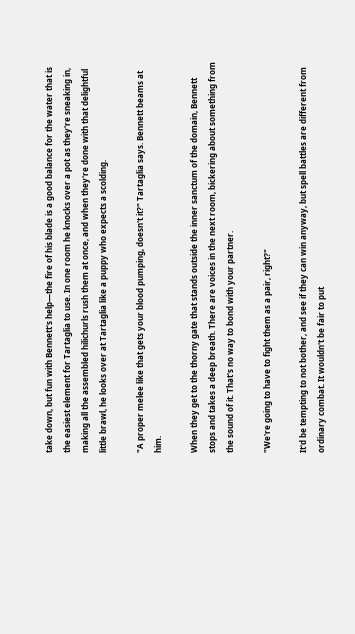take down, but fun with Bennett's help—the fire of his blade is a good balance for the water that is the easiest element for Tartaglia to use. In one room he knocks over a pot as they're sneaking in, making all the assembled hilichurls rush them at once, and when they're done with that delightful little brawl, he looks over at Tartaglia like a puppy who expects a scolding.

"A proper melee like that gets your blood pumping, doesn't it?" Tartaglia says. Bennett beams at him.

When they get to the thorny gate that stands outside the inner sanctum of the domain, Bennett stops and takes a deep breath. There are voices in the next room, bickering about something from the sound of it. That's no way to bond with your partner.

"We're going to have to fight them as a pair, right?"

It'd be tempting to not bother, and see if they can win anyway, but spell battles are different from ordinary combat. It wouldn't be fair to put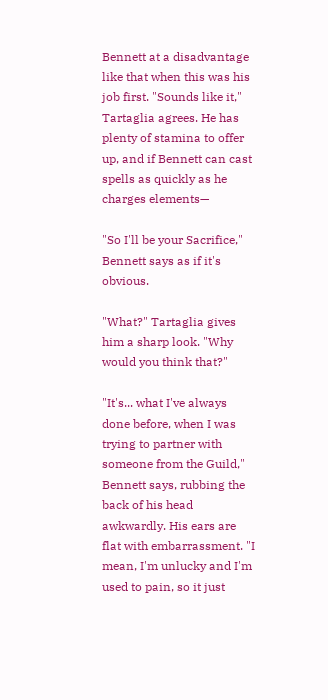Bennett at a disadvantage like that when this was his job first. "Sounds like it," Tartaglia agrees. He has plenty of stamina to offer up, and if Bennett can cast spells as quickly as he charges elements—

"So I'll be your Sacrifice," Bennett says as if it's obvious.

"What?" Tartaglia gives him a sharp look. "Why would you think that?"

"It's... what I've always done before, when I was trying to partner with someone from the Guild," Bennett says, rubbing the back of his head awkwardly. His ears are flat with embarrassment. "I mean, I'm unlucky and I'm used to pain, so it just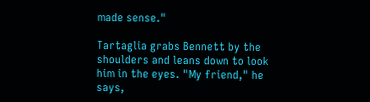made sense."

Tartaglia grabs Bennett by the shoulders and leans down to look him in the eyes. "My friend," he says,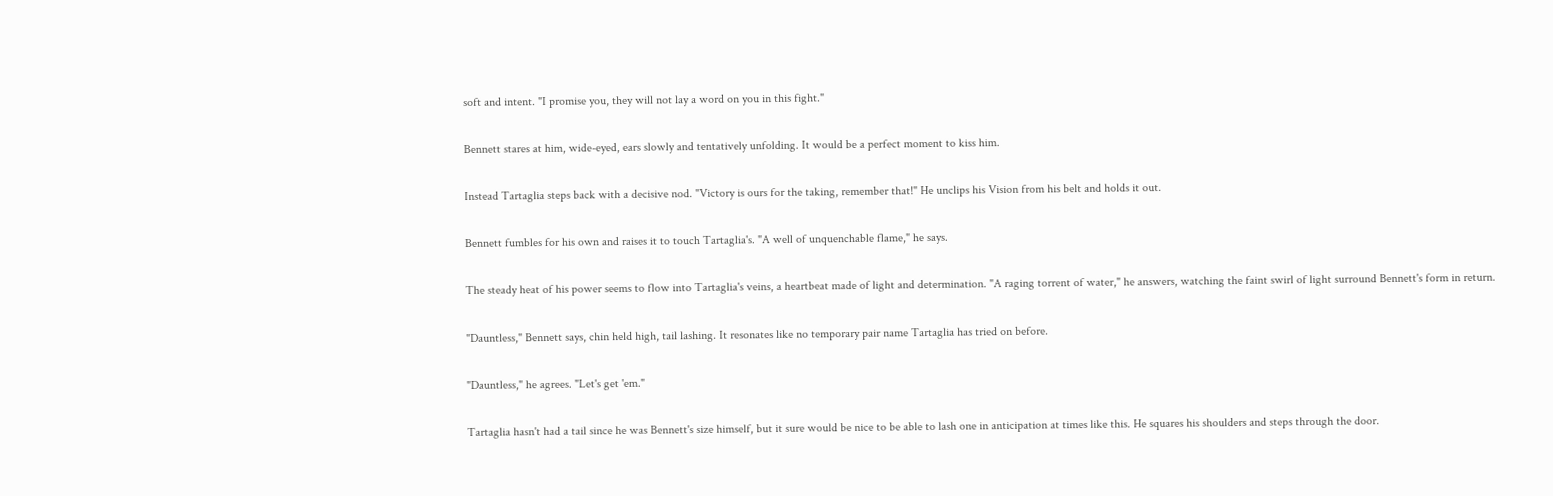soft and intent. "I promise you, they will not lay a word on you in this fight."

Bennett stares at him, wide-eyed, ears slowly and tentatively unfolding. It would be a perfect moment to kiss him.

Instead Tartaglia steps back with a decisive nod. "Victory is ours for the taking, remember that!" He unclips his Vision from his belt and holds it out.

Bennett fumbles for his own and raises it to touch Tartaglia's. "A well of unquenchable flame," he says.

The steady heat of his power seems to flow into Tartaglia's veins, a heartbeat made of light and determination. "A raging torrent of water," he answers, watching the faint swirl of light surround Bennett's form in return.

"Dauntless," Bennett says, chin held high, tail lashing. It resonates like no temporary pair name Tartaglia has tried on before.

"Dauntless," he agrees. "Let's get 'em."

Tartaglia hasn't had a tail since he was Bennett's size himself, but it sure would be nice to be able to lash one in anticipation at times like this. He squares his shoulders and steps through the door.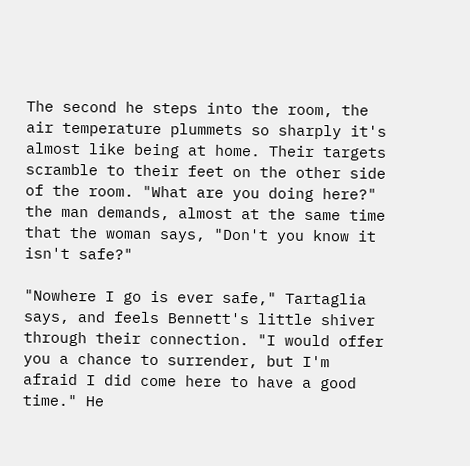The second he steps into the room, the air temperature plummets so sharply it's almost like being at home. Their targets scramble to their feet on the other side of the room. "What are you doing here?" the man demands, almost at the same time that the woman says, "Don't you know it isn't safe?"

"Nowhere I go is ever safe," Tartaglia says, and feels Bennett's little shiver through their connection. "I would offer you a chance to surrender, but I'm afraid I did come here to have a good time." He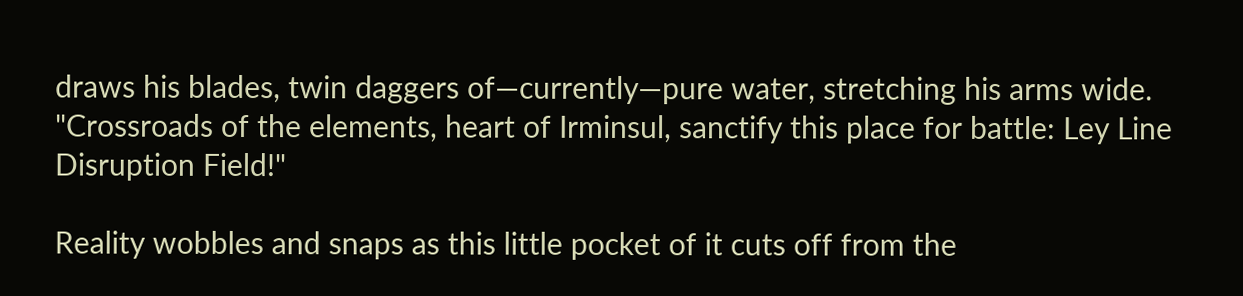draws his blades, twin daggers of—currently—pure water, stretching his arms wide. "Crossroads of the elements, heart of Irminsul, sanctify this place for battle: Ley Line Disruption Field!"

Reality wobbles and snaps as this little pocket of it cuts off from the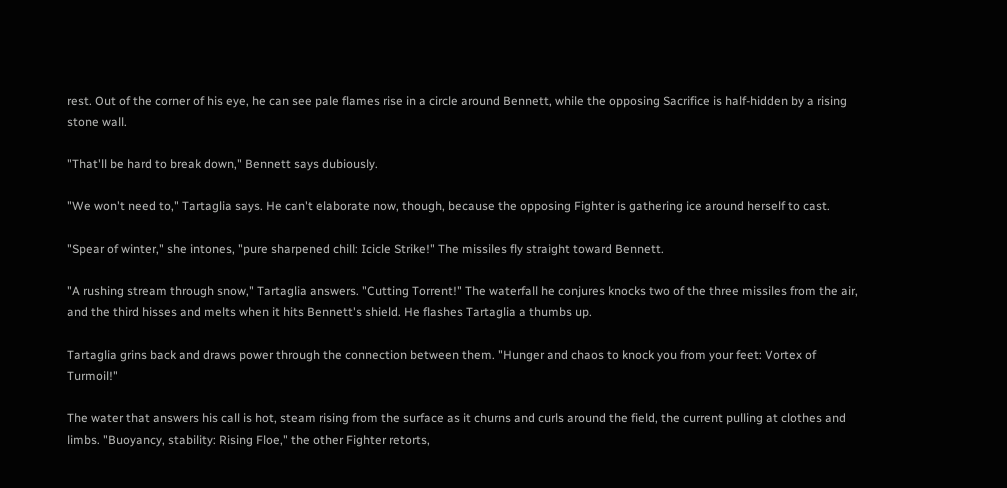rest. Out of the corner of his eye, he can see pale flames rise in a circle around Bennett, while the opposing Sacrifice is half-hidden by a rising stone wall.

"That'll be hard to break down," Bennett says dubiously.

"We won't need to," Tartaglia says. He can't elaborate now, though, because the opposing Fighter is gathering ice around herself to cast.

"Spear of winter," she intones, "pure sharpened chill: Icicle Strike!" The missiles fly straight toward Bennett.

"A rushing stream through snow," Tartaglia answers. "Cutting Torrent!" The waterfall he conjures knocks two of the three missiles from the air, and the third hisses and melts when it hits Bennett's shield. He flashes Tartaglia a thumbs up.

Tartaglia grins back and draws power through the connection between them. "Hunger and chaos to knock you from your feet: Vortex of Turmoil!"

The water that answers his call is hot, steam rising from the surface as it churns and curls around the field, the current pulling at clothes and limbs. "Buoyancy, stability: Rising Floe," the other Fighter retorts,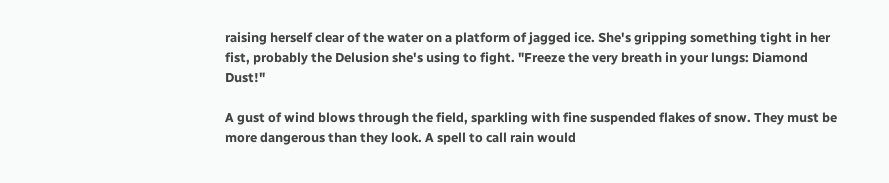raising herself clear of the water on a platform of jagged ice. She's gripping something tight in her fist, probably the Delusion she's using to fight. "Freeze the very breath in your lungs: Diamond Dust!"

A gust of wind blows through the field, sparkling with fine suspended flakes of snow. They must be more dangerous than they look. A spell to call rain would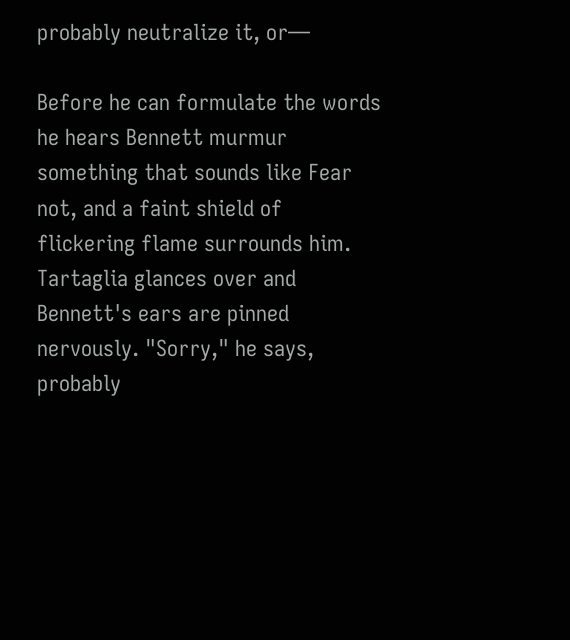probably neutralize it, or—

Before he can formulate the words he hears Bennett murmur something that sounds like Fear not, and a faint shield of flickering flame surrounds him. Tartaglia glances over and Bennett's ears are pinned nervously. "Sorry," he says, probably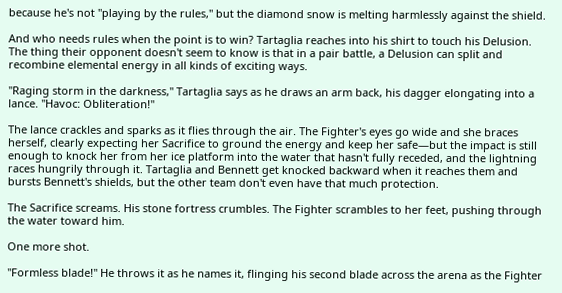because he's not "playing by the rules," but the diamond snow is melting harmlessly against the shield.

And who needs rules when the point is to win? Tartaglia reaches into his shirt to touch his Delusion. The thing their opponent doesn't seem to know is that in a pair battle, a Delusion can split and recombine elemental energy in all kinds of exciting ways.

"Raging storm in the darkness," Tartaglia says as he draws an arm back, his dagger elongating into a lance. "Havoc: Obliteration!"

The lance crackles and sparks as it flies through the air. The Fighter's eyes go wide and she braces herself, clearly expecting her Sacrifice to ground the energy and keep her safe—but the impact is still enough to knock her from her ice platform into the water that hasn't fully receded, and the lightning races hungrily through it. Tartaglia and Bennett get knocked backward when it reaches them and bursts Bennett's shields, but the other team don't even have that much protection.

The Sacrifice screams. His stone fortress crumbles. The Fighter scrambles to her feet, pushing through the water toward him.

One more shot.

"Formless blade!" He throws it as he names it, flinging his second blade across the arena as the Fighter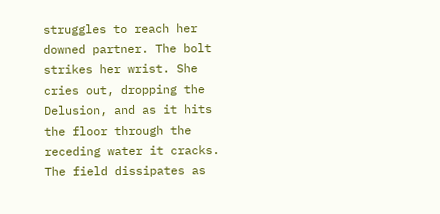struggles to reach her downed partner. The bolt strikes her wrist. She cries out, dropping the Delusion, and as it hits the floor through the receding water it cracks. The field dissipates as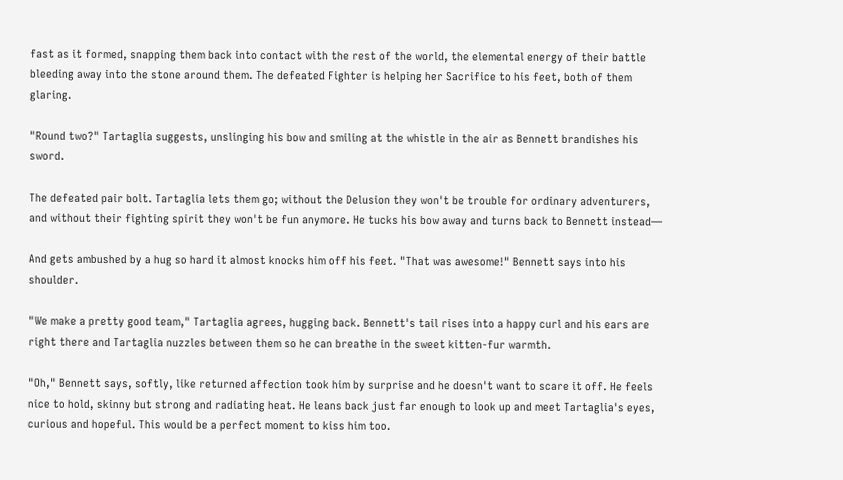fast as it formed, snapping them back into contact with the rest of the world, the elemental energy of their battle bleeding away into the stone around them. The defeated Fighter is helping her Sacrifice to his feet, both of them glaring.

"Round two?" Tartaglia suggests, unslinging his bow and smiling at the whistle in the air as Bennett brandishes his sword.

The defeated pair bolt. Tartaglia lets them go; without the Delusion they won't be trouble for ordinary adventurers, and without their fighting spirit they won't be fun anymore. He tucks his bow away and turns back to Bennett instead—

And gets ambushed by a hug so hard it almost knocks him off his feet. "That was awesome!" Bennett says into his shoulder.

"We make a pretty good team," Tartaglia agrees, hugging back. Bennett's tail rises into a happy curl and his ears are right there and Tartaglia nuzzles between them so he can breathe in the sweet kitten-fur warmth.

"Oh," Bennett says, softly, like returned affection took him by surprise and he doesn't want to scare it off. He feels nice to hold, skinny but strong and radiating heat. He leans back just far enough to look up and meet Tartaglia's eyes, curious and hopeful. This would be a perfect moment to kiss him too.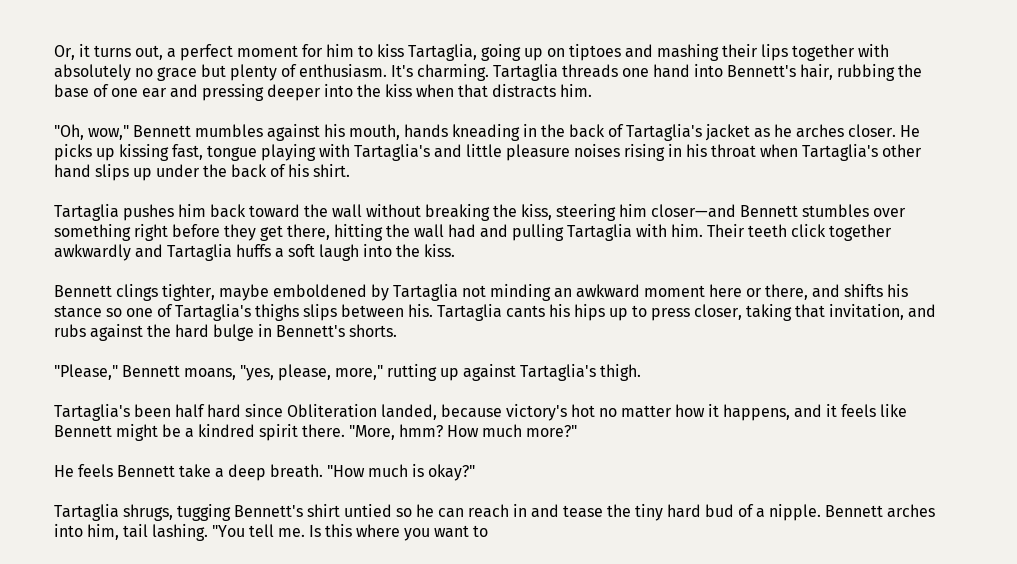Or, it turns out, a perfect moment for him to kiss Tartaglia, going up on tiptoes and mashing their lips together with absolutely no grace but plenty of enthusiasm. It's charming. Tartaglia threads one hand into Bennett's hair, rubbing the base of one ear and pressing deeper into the kiss when that distracts him.

"Oh, wow," Bennett mumbles against his mouth, hands kneading in the back of Tartaglia's jacket as he arches closer. He picks up kissing fast, tongue playing with Tartaglia's and little pleasure noises rising in his throat when Tartaglia's other hand slips up under the back of his shirt.

Tartaglia pushes him back toward the wall without breaking the kiss, steering him closer—and Bennett stumbles over something right before they get there, hitting the wall had and pulling Tartaglia with him. Their teeth click together awkwardly and Tartaglia huffs a soft laugh into the kiss.

Bennett clings tighter, maybe emboldened by Tartaglia not minding an awkward moment here or there, and shifts his stance so one of Tartaglia's thighs slips between his. Tartaglia cants his hips up to press closer, taking that invitation, and rubs against the hard bulge in Bennett's shorts.

"Please," Bennett moans, "yes, please, more," rutting up against Tartaglia's thigh.

Tartaglia's been half hard since Obliteration landed, because victory's hot no matter how it happens, and it feels like Bennett might be a kindred spirit there. "More, hmm? How much more?"

He feels Bennett take a deep breath. "How much is okay?"

Tartaglia shrugs, tugging Bennett's shirt untied so he can reach in and tease the tiny hard bud of a nipple. Bennett arches into him, tail lashing. "You tell me. Is this where you want to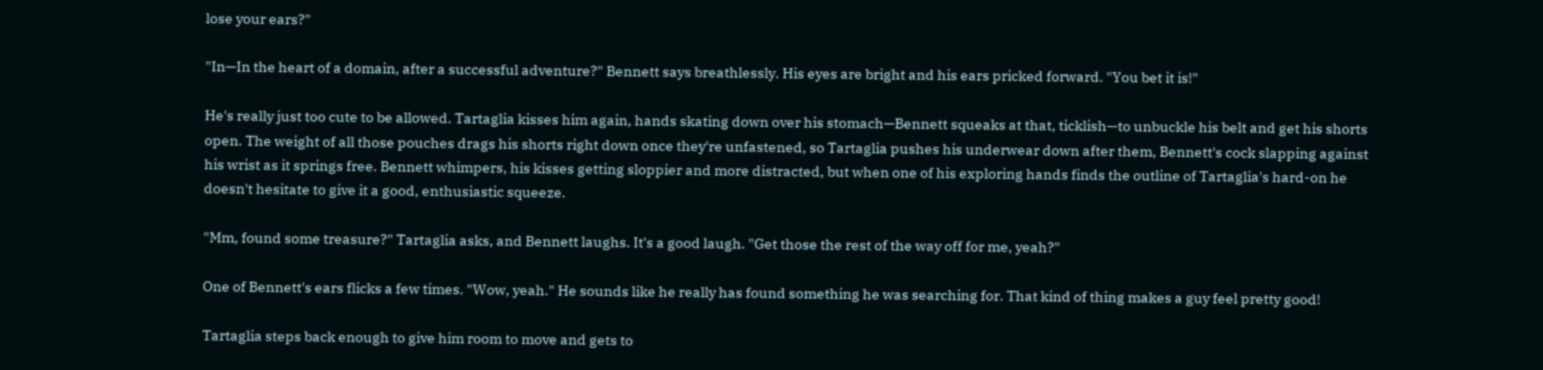lose your ears?"

"In—In the heart of a domain, after a successful adventure?" Bennett says breathlessly. His eyes are bright and his ears pricked forward. "You bet it is!"

He's really just too cute to be allowed. Tartaglia kisses him again, hands skating down over his stomach—Bennett squeaks at that, ticklish—to unbuckle his belt and get his shorts open. The weight of all those pouches drags his shorts right down once they're unfastened, so Tartaglia pushes his underwear down after them, Bennett's cock slapping against his wrist as it springs free. Bennett whimpers, his kisses getting sloppier and more distracted, but when one of his exploring hands finds the outline of Tartaglia's hard-on he doesn't hesitate to give it a good, enthusiastic squeeze.

"Mm, found some treasure?" Tartaglia asks, and Bennett laughs. It's a good laugh. "Get those the rest of the way off for me, yeah?"

One of Bennett's ears flicks a few times. "Wow, yeah." He sounds like he really has found something he was searching for. That kind of thing makes a guy feel pretty good!

Tartaglia steps back enough to give him room to move and gets to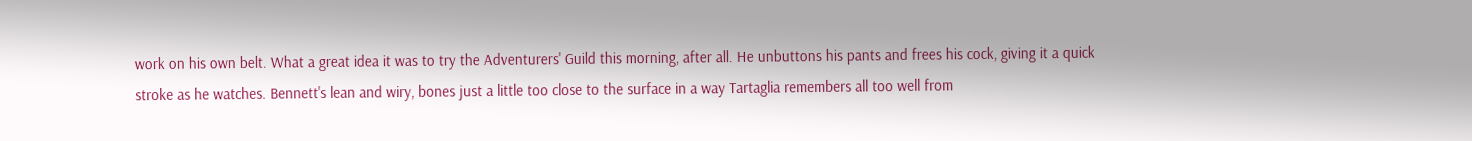work on his own belt. What a great idea it was to try the Adventurers' Guild this morning, after all. He unbuttons his pants and frees his cock, giving it a quick stroke as he watches. Bennett's lean and wiry, bones just a little too close to the surface in a way Tartaglia remembers all too well from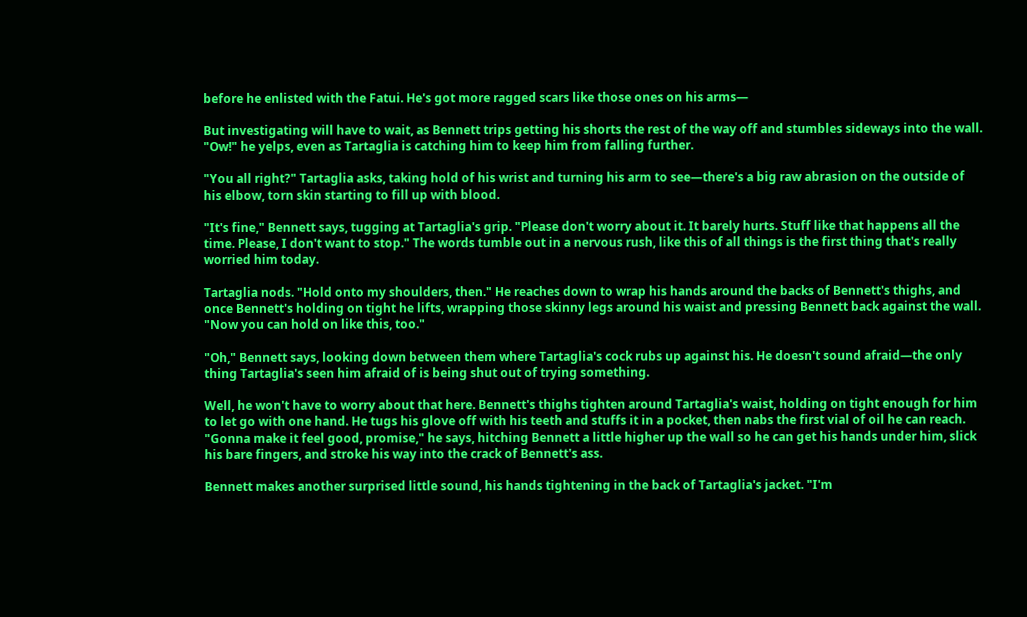before he enlisted with the Fatui. He's got more ragged scars like those ones on his arms—

But investigating will have to wait, as Bennett trips getting his shorts the rest of the way off and stumbles sideways into the wall. "Ow!" he yelps, even as Tartaglia is catching him to keep him from falling further.

"You all right?" Tartaglia asks, taking hold of his wrist and turning his arm to see—there's a big raw abrasion on the outside of his elbow, torn skin starting to fill up with blood.

"It's fine," Bennett says, tugging at Tartaglia's grip. "Please don't worry about it. It barely hurts. Stuff like that happens all the time. Please, I don't want to stop." The words tumble out in a nervous rush, like this of all things is the first thing that's really worried him today.

Tartaglia nods. "Hold onto my shoulders, then." He reaches down to wrap his hands around the backs of Bennett's thighs, and once Bennett's holding on tight he lifts, wrapping those skinny legs around his waist and pressing Bennett back against the wall. "Now you can hold on like this, too."

"Oh," Bennett says, looking down between them where Tartaglia's cock rubs up against his. He doesn't sound afraid—the only thing Tartaglia's seen him afraid of is being shut out of trying something.

Well, he won't have to worry about that here. Bennett's thighs tighten around Tartaglia's waist, holding on tight enough for him to let go with one hand. He tugs his glove off with his teeth and stuffs it in a pocket, then nabs the first vial of oil he can reach. "Gonna make it feel good, promise," he says, hitching Bennett a little higher up the wall so he can get his hands under him, slick his bare fingers, and stroke his way into the crack of Bennett's ass.

Bennett makes another surprised little sound, his hands tightening in the back of Tartaglia's jacket. "I'm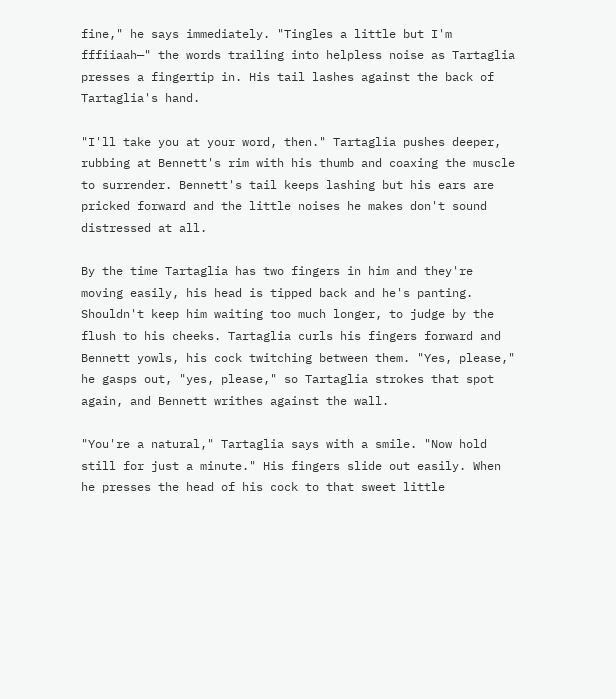fine," he says immediately. "Tingles a little but I'm fffiiaah—" the words trailing into helpless noise as Tartaglia presses a fingertip in. His tail lashes against the back of Tartaglia's hand.

"I'll take you at your word, then." Tartaglia pushes deeper, rubbing at Bennett's rim with his thumb and coaxing the muscle to surrender. Bennett's tail keeps lashing but his ears are pricked forward and the little noises he makes don't sound distressed at all.

By the time Tartaglia has two fingers in him and they're moving easily, his head is tipped back and he's panting. Shouldn't keep him waiting too much longer, to judge by the flush to his cheeks. Tartaglia curls his fingers forward and Bennett yowls, his cock twitching between them. "Yes, please," he gasps out, "yes, please," so Tartaglia strokes that spot again, and Bennett writhes against the wall.

"You're a natural," Tartaglia says with a smile. "Now hold still for just a minute." His fingers slide out easily. When he presses the head of his cock to that sweet little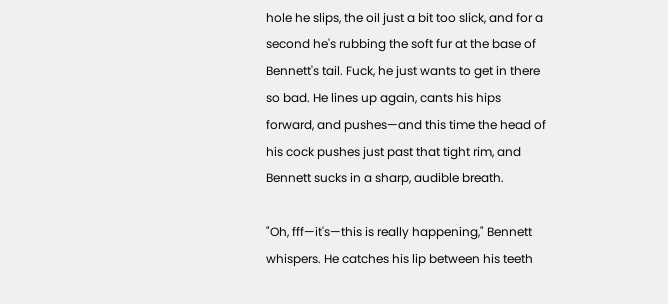hole he slips, the oil just a bit too slick, and for a second he's rubbing the soft fur at the base of Bennett's tail. Fuck, he just wants to get in there so bad. He lines up again, cants his hips forward, and pushes—and this time the head of his cock pushes just past that tight rim, and Bennett sucks in a sharp, audible breath.

"Oh, fff—it's—this is really happening," Bennett whispers. He catches his lip between his teeth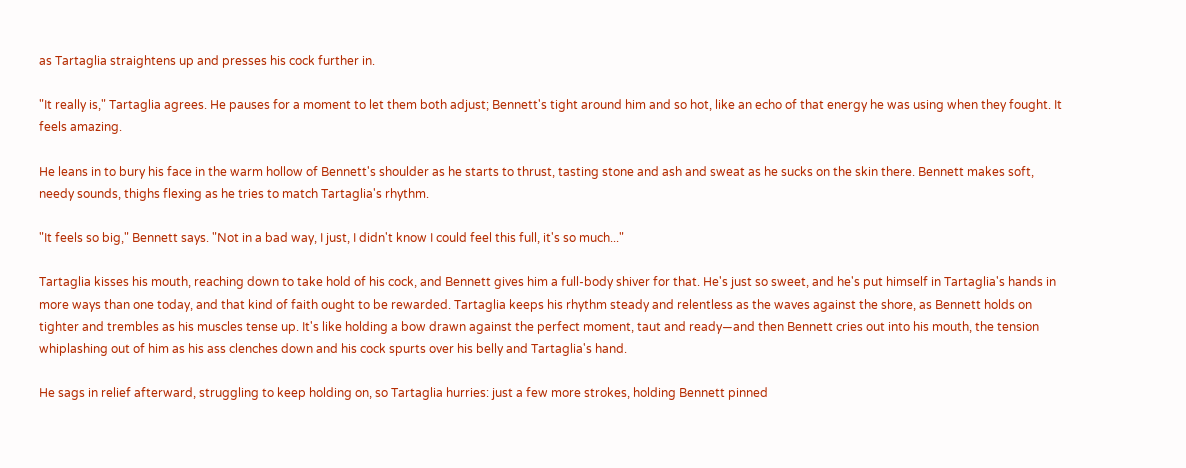as Tartaglia straightens up and presses his cock further in.

"It really is," Tartaglia agrees. He pauses for a moment to let them both adjust; Bennett's tight around him and so hot, like an echo of that energy he was using when they fought. It feels amazing.

He leans in to bury his face in the warm hollow of Bennett's shoulder as he starts to thrust, tasting stone and ash and sweat as he sucks on the skin there. Bennett makes soft, needy sounds, thighs flexing as he tries to match Tartaglia's rhythm.

"It feels so big," Bennett says. "Not in a bad way, I just, I didn't know I could feel this full, it's so much..."

Tartaglia kisses his mouth, reaching down to take hold of his cock, and Bennett gives him a full-body shiver for that. He's just so sweet, and he's put himself in Tartaglia's hands in more ways than one today, and that kind of faith ought to be rewarded. Tartaglia keeps his rhythm steady and relentless as the waves against the shore, as Bennett holds on tighter and trembles as his muscles tense up. It's like holding a bow drawn against the perfect moment, taut and ready—and then Bennett cries out into his mouth, the tension whiplashing out of him as his ass clenches down and his cock spurts over his belly and Tartaglia's hand.

He sags in relief afterward, struggling to keep holding on, so Tartaglia hurries: just a few more strokes, holding Bennett pinned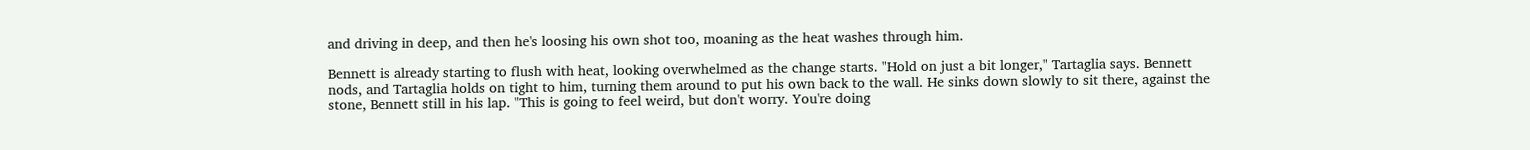and driving in deep, and then he's loosing his own shot too, moaning as the heat washes through him.

Bennett is already starting to flush with heat, looking overwhelmed as the change starts. "Hold on just a bit longer," Tartaglia says. Bennett nods, and Tartaglia holds on tight to him, turning them around to put his own back to the wall. He sinks down slowly to sit there, against the stone, Bennett still in his lap. "This is going to feel weird, but don't worry. You're doing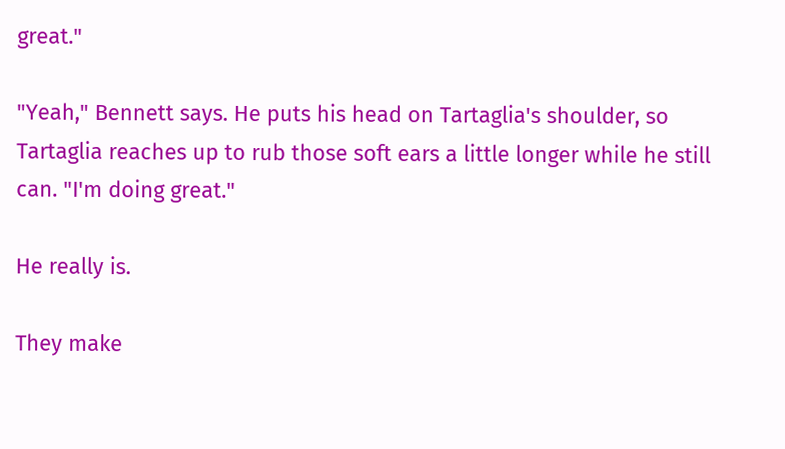great."

"Yeah," Bennett says. He puts his head on Tartaglia's shoulder, so Tartaglia reaches up to rub those soft ears a little longer while he still can. "I'm doing great."

He really is.

They make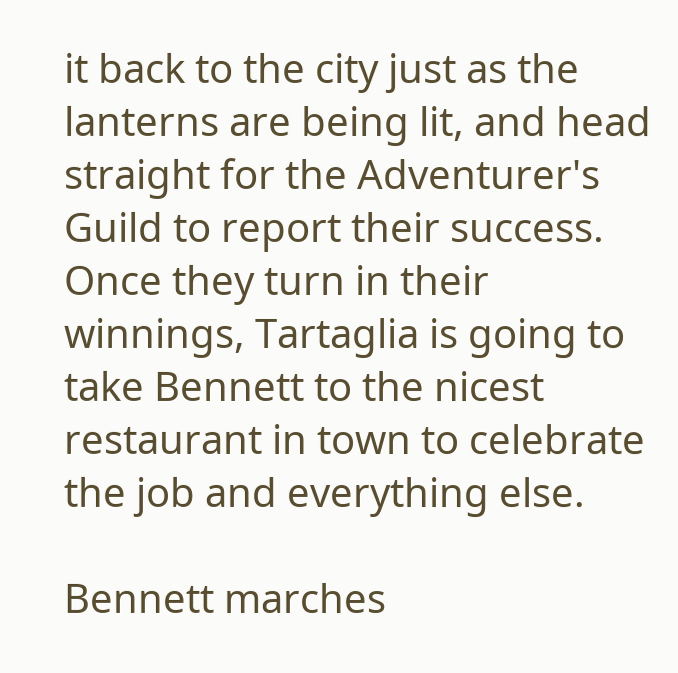it back to the city just as the lanterns are being lit, and head straight for the Adventurer's Guild to report their success. Once they turn in their winnings, Tartaglia is going to take Bennett to the nicest restaurant in town to celebrate the job and everything else.

Bennett marches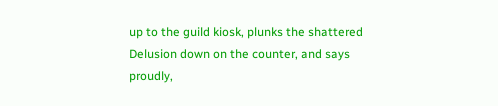up to the guild kiosk, plunks the shattered Delusion down on the counter, and says proudly,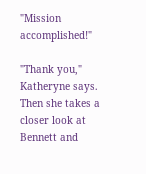"Mission accomplished!"

"Thank you," Katheryne says. Then she takes a closer look at Bennett and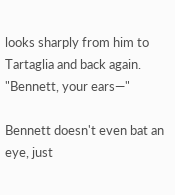looks sharply from him to Tartaglia and back again. "Bennett, your ears—"

Bennett doesn't even bat an eye, just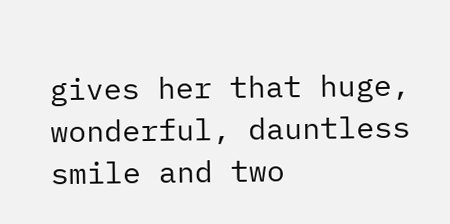gives her that huge, wonderful, dauntless smile and two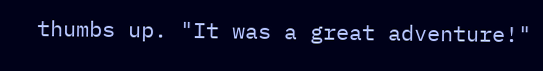thumbs up. "It was a great adventure!"